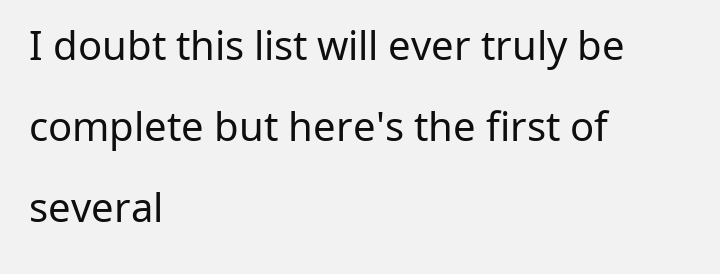I doubt this list will ever truly be complete but here's the first of several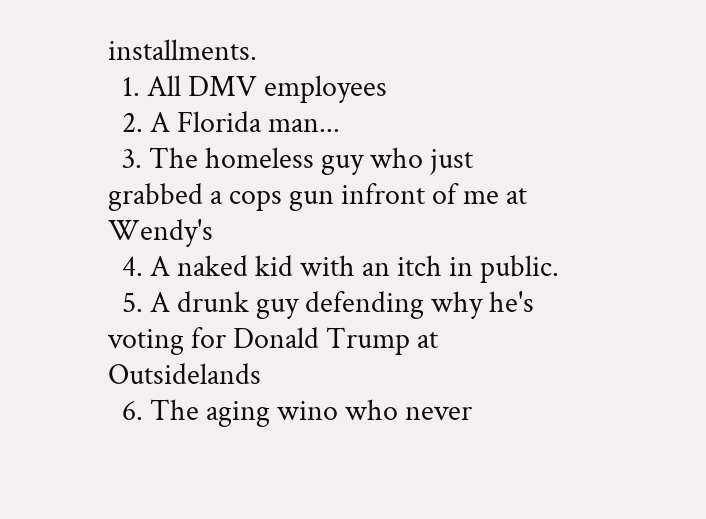installments.
  1. All DMV employees
  2. A Florida man...
  3. The homeless guy who just grabbed a cops gun infront of me at Wendy's
  4. A naked kid with an itch in public.
  5. A drunk guy defending why he's voting for Donald Trump at Outsidelands
  6. The aging wino who never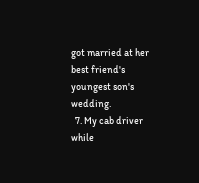got married at her best friend's youngest son's wedding.
  7. My cab driver while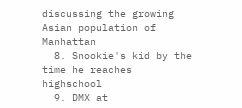discussing the growing Asian population of Manhattan
  8. Snookie's kid by the time he reaches highschool
  9. DMX at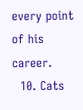every point of his career.
  10. Cats